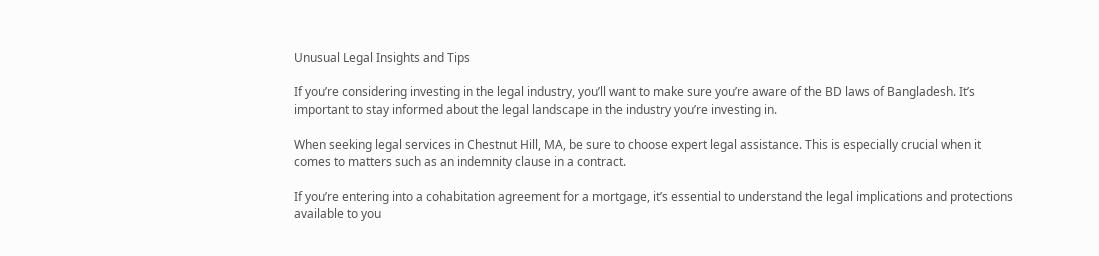Unusual Legal Insights and Tips

If you’re considering investing in the legal industry, you’ll want to make sure you’re aware of the BD laws of Bangladesh. It’s important to stay informed about the legal landscape in the industry you’re investing in.

When seeking legal services in Chestnut Hill, MA, be sure to choose expert legal assistance. This is especially crucial when it comes to matters such as an indemnity clause in a contract.

If you’re entering into a cohabitation agreement for a mortgage, it’s essential to understand the legal implications and protections available to you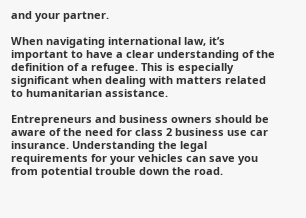and your partner.

When navigating international law, it’s important to have a clear understanding of the definition of a refugee. This is especially significant when dealing with matters related to humanitarian assistance.

Entrepreneurs and business owners should be aware of the need for class 2 business use car insurance. Understanding the legal requirements for your vehicles can save you from potential trouble down the road.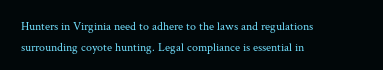Hunters in Virginia need to adhere to the laws and regulations surrounding coyote hunting. Legal compliance is essential in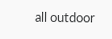all outdoor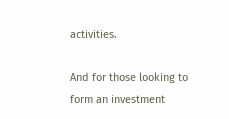activities.

And for those looking to form an investment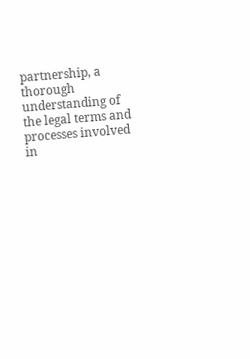partnership, a thorough understanding of the legal terms and processes involved in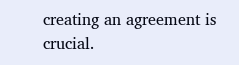creating an agreement is crucial.